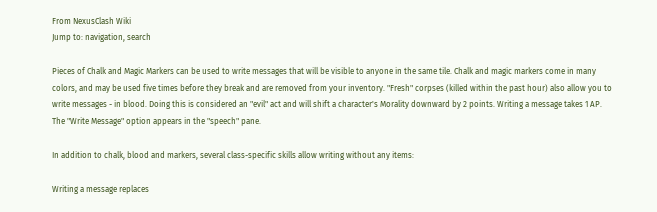From NexusClash Wiki
Jump to: navigation, search

Pieces of Chalk and Magic Markers can be used to write messages that will be visible to anyone in the same tile. Chalk and magic markers come in many colors, and may be used five times before they break and are removed from your inventory. "Fresh" corpses (killed within the past hour) also allow you to write messages - in blood. Doing this is considered an "evil" act and will shift a character's Morality downward by 2 points. Writing a message takes 1 AP. The "Write Message" option appears in the "speech" pane.

In addition to chalk, blood and markers, several class-specific skills allow writing without any items:

Writing a message replaces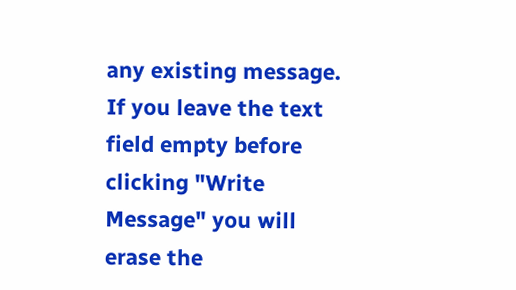any existing message. If you leave the text field empty before clicking "Write Message" you will erase the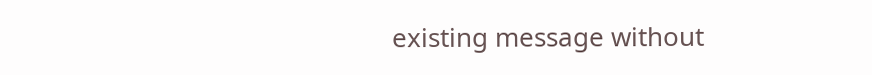existing message without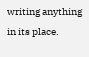writing anything in its place.